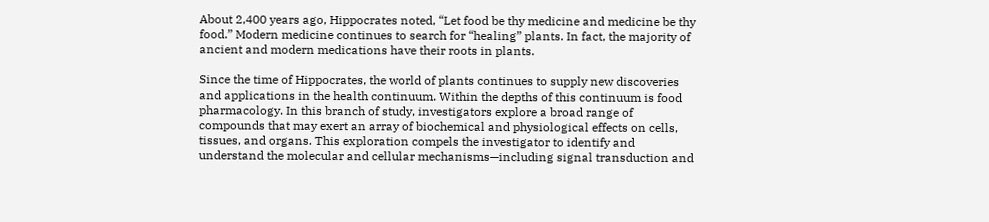About 2,400 years ago, Hippocrates noted, “Let food be thy medicine and medicine be thy food.” Modern medicine continues to search for “healing” plants. In fact, the majority of ancient and modern medications have their roots in plants.

Since the time of Hippocrates, the world of plants continues to supply new discoveries and applications in the health continuum. Within the depths of this continuum is food pharmacology. In this branch of study, investigators explore a broad range of compounds that may exert an array of biochemical and physiological effects on cells, tissues, and organs. This exploration compels the investigator to identify and understand the molecular and cellular mechanisms—including signal transduction and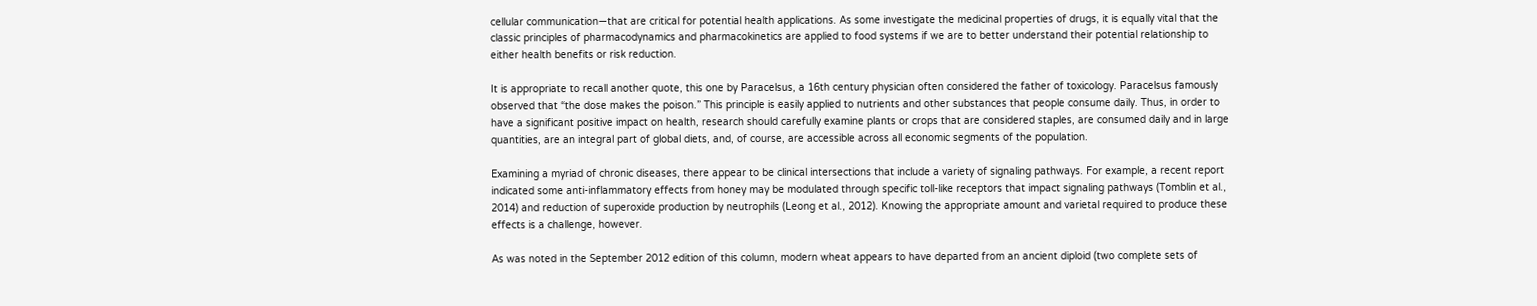cellular communication—that are critical for potential health applications. As some investigate the medicinal properties of drugs, it is equally vital that the classic principles of pharmacodynamics and pharmacokinetics are applied to food systems if we are to better understand their potential relationship to either health benefits or risk reduction.

It is appropriate to recall another quote, this one by Paracelsus, a 16th century physician often considered the father of toxicology. Paracelsus famously observed that “the dose makes the poison.” This principle is easily applied to nutrients and other substances that people consume daily. Thus, in order to have a significant positive impact on health, research should carefully examine plants or crops that are considered staples, are consumed daily and in large quantities, are an integral part of global diets, and, of course, are accessible across all economic segments of the population.

Examining a myriad of chronic diseases, there appear to be clinical intersections that include a variety of signaling pathways. For example, a recent report indicated some anti-inflammatory effects from honey may be modulated through specific toll-like receptors that impact signaling pathways (Tomblin et al., 2014) and reduction of superoxide production by neutrophils (Leong et al., 2012). Knowing the appropriate amount and varietal required to produce these effects is a challenge, however.

As was noted in the September 2012 edition of this column, modern wheat appears to have departed from an ancient diploid (two complete sets of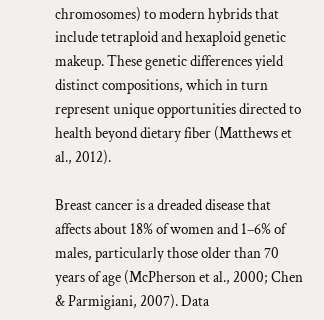chromosomes) to modern hybrids that include tetraploid and hexaploid genetic makeup. These genetic differences yield distinct compositions, which in turn represent unique opportunities directed to health beyond dietary fiber (Matthews et al., 2012).

Breast cancer is a dreaded disease that affects about 18% of women and 1–6% of males, particularly those older than 70 years of age (McPherson et al., 2000; Chen & Parmigiani, 2007). Data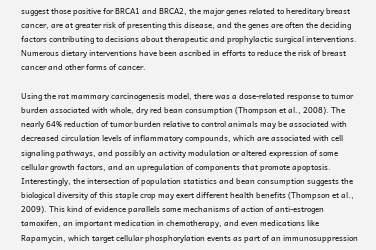suggest those positive for BRCA1 and BRCA2, the major genes related to hereditary breast cancer, are at greater risk of presenting this disease, and the genes are often the deciding factors contributing to decisions about therapeutic and prophylactic surgical interventions. Numerous dietary interventions have been ascribed in efforts to reduce the risk of breast cancer and other forms of cancer.

Using the rat mammary carcinogenesis model, there was a dose-related response to tumor burden associated with whole, dry red bean consumption (Thompson et al., 2008). The nearly 64% reduction of tumor burden relative to control animals may be associated with decreased circulation levels of inflammatory compounds, which are associated with cell signaling pathways, and possibly an activity modulation or altered expression of some cellular growth factors, and an upregulation of components that promote apoptosis. Interestingly, the intersection of population statistics and bean consumption suggests the biological diversity of this staple crop may exert different health benefits (Thompson et al., 2009). This kind of evidence parallels some mechanisms of action of anti-estrogen tamoxifen, an important medication in chemotherapy, and even medications like Rapamycin, which target cellular phosphorylation events as part of an immunosuppression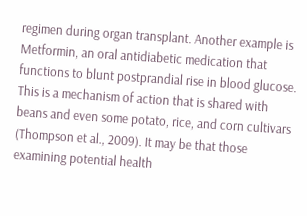regimen during organ transplant. Another example is Metformin, an oral antidiabetic medication that functions to blunt postprandial rise in blood glucose. This is a mechanism of action that is shared with beans and even some potato, rice, and corn cultivars (Thompson et al., 2009). It may be that those examining potential health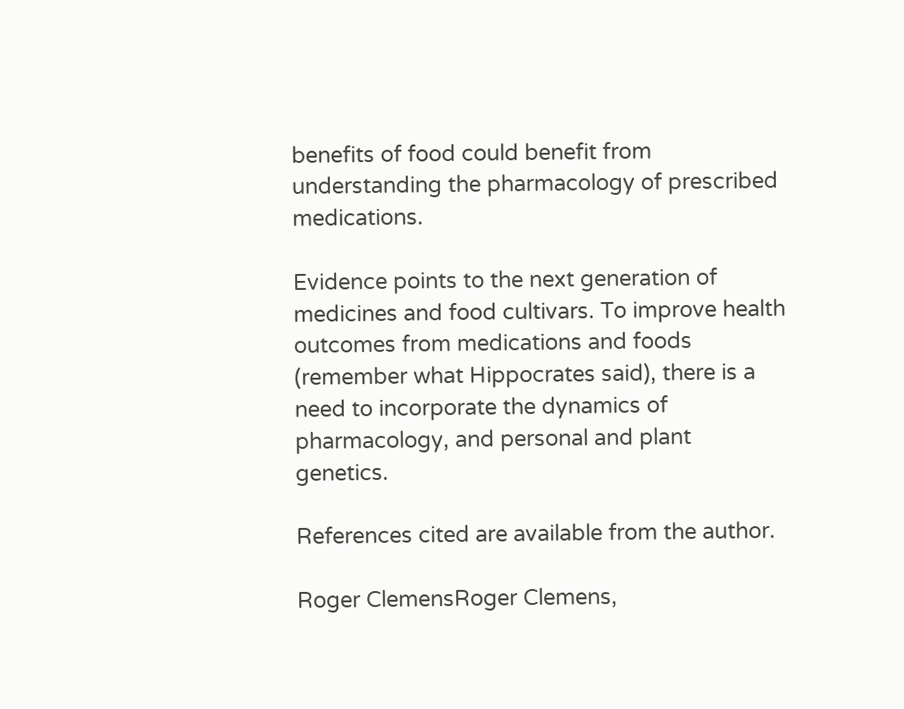benefits of food could benefit from understanding the pharmacology of prescribed medications.

Evidence points to the next generation of medicines and food cultivars. To improve health outcomes from medications and foods (remember what Hippocrates said), there is a need to incorporate the dynamics of pharmacology, and personal and plant genetics.

References cited are available from the author.

Roger ClemensRoger Clemens,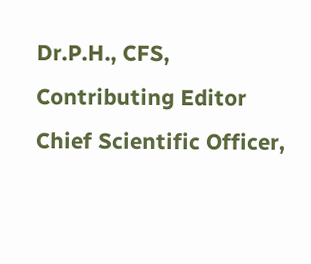Dr.P.H., CFS,
Contributing Editor
Chief Scientific Officer,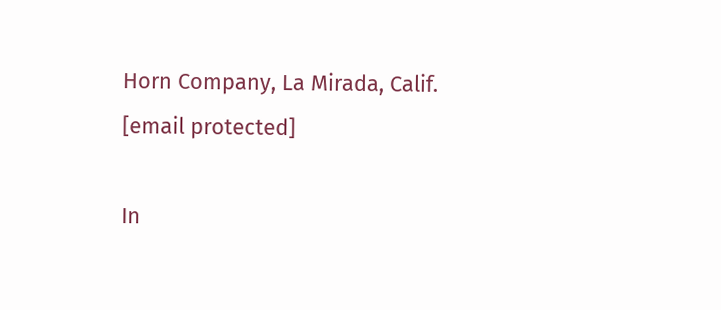Horn Company, La Mirada, Calif.
[email protected]

In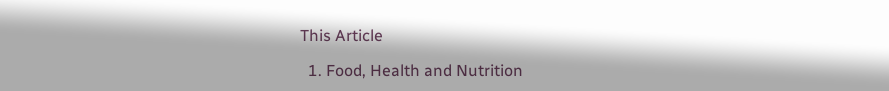This Article

  1. Food, Health and Nutrition